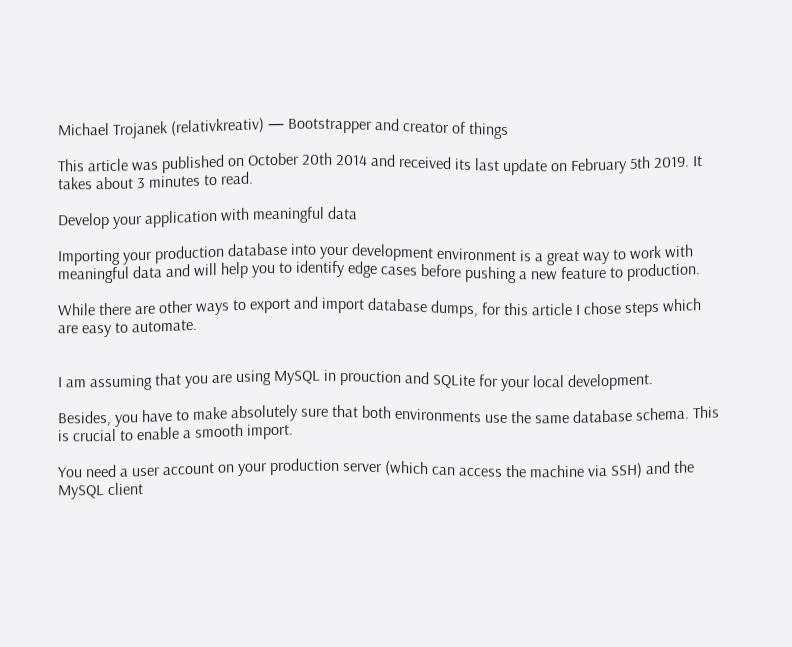Michael Trojanek (relativkreativ) — Bootstrapper and creator of things

This article was published on October 20th 2014 and received its last update on February 5th 2019. It takes about 3 minutes to read.

Develop your application with meaningful data

Importing your production database into your development environment is a great way to work with meaningful data and will help you to identify edge cases before pushing a new feature to production.

While there are other ways to export and import database dumps, for this article I chose steps which are easy to automate.


I am assuming that you are using MySQL in prouction and SQLite for your local development.

Besides, you have to make absolutely sure that both environments use the same database schema. This is crucial to enable a smooth import.

You need a user account on your production server (which can access the machine via SSH) and the MySQL client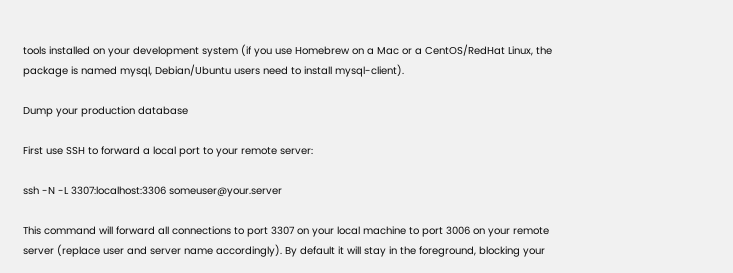tools installed on your development system (if you use Homebrew on a Mac or a CentOS/RedHat Linux, the package is named mysql, Debian/Ubuntu users need to install mysql-client).

Dump your production database

First use SSH to forward a local port to your remote server:

ssh -N -L 3307:localhost:3306 someuser@your.server

This command will forward all connections to port 3307 on your local machine to port 3006 on your remote server (replace user and server name accordingly). By default it will stay in the foreground, blocking your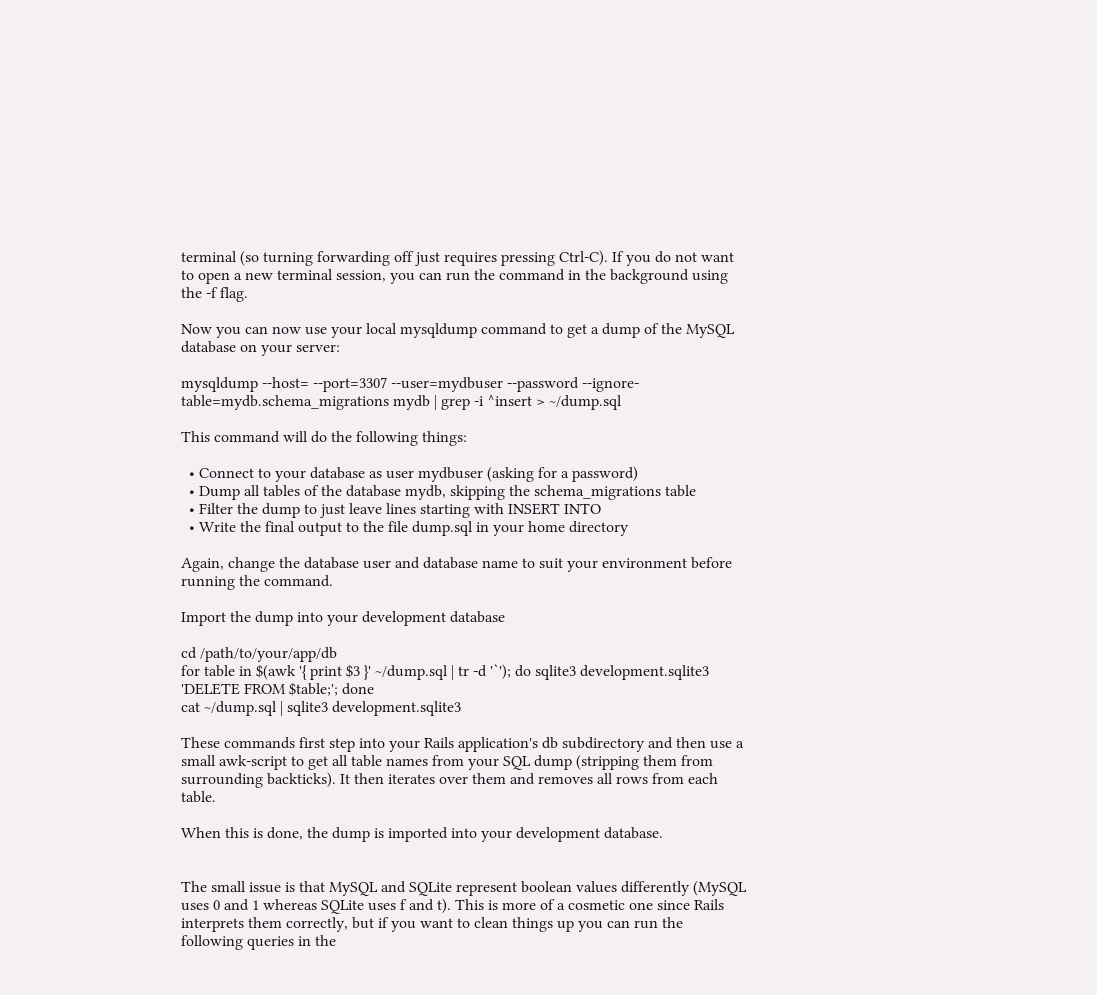terminal (so turning forwarding off just requires pressing Ctrl-C). If you do not want to open a new terminal session, you can run the command in the background using the -f flag.

Now you can now use your local mysqldump command to get a dump of the MySQL database on your server:

mysqldump --host= --port=3307 --user=mydbuser --password --ignore-table=mydb.schema_migrations mydb | grep -i ^insert > ~/dump.sql

This command will do the following things:

  • Connect to your database as user mydbuser (asking for a password)
  • Dump all tables of the database mydb, skipping the schema_migrations table
  • Filter the dump to just leave lines starting with INSERT INTO
  • Write the final output to the file dump.sql in your home directory

Again, change the database user and database name to suit your environment before running the command.

Import the dump into your development database

cd /path/to/your/app/db
for table in $(awk '{ print $3 }' ~/dump.sql | tr -d '`'); do sqlite3 development.sqlite3 'DELETE FROM $table;'; done
cat ~/dump.sql | sqlite3 development.sqlite3

These commands first step into your Rails application's db subdirectory and then use a small awk-script to get all table names from your SQL dump (stripping them from surrounding backticks). It then iterates over them and removes all rows from each table.

When this is done, the dump is imported into your development database.


The small issue is that MySQL and SQLite represent boolean values differently (MySQL uses 0 and 1 whereas SQLite uses f and t). This is more of a cosmetic one since Rails interprets them correctly, but if you want to clean things up you can run the following queries in the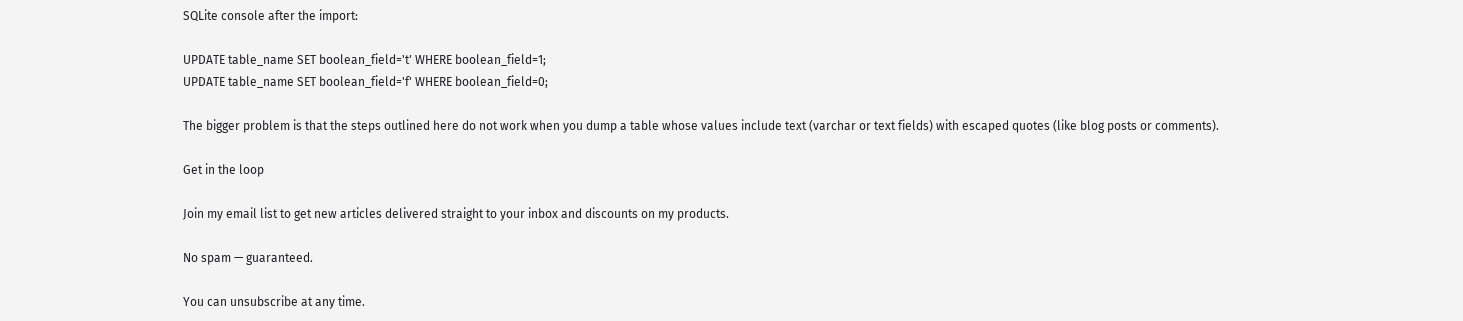SQLite console after the import:

UPDATE table_name SET boolean_field='t' WHERE boolean_field=1;
UPDATE table_name SET boolean_field='f' WHERE boolean_field=0;

The bigger problem is that the steps outlined here do not work when you dump a table whose values include text (varchar or text fields) with escaped quotes (like blog posts or comments).

Get in the loop

Join my email list to get new articles delivered straight to your inbox and discounts on my products.

No spam — guaranteed.

You can unsubscribe at any time.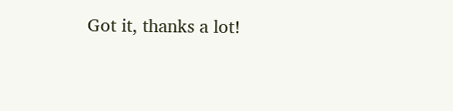Got it, thanks a lot!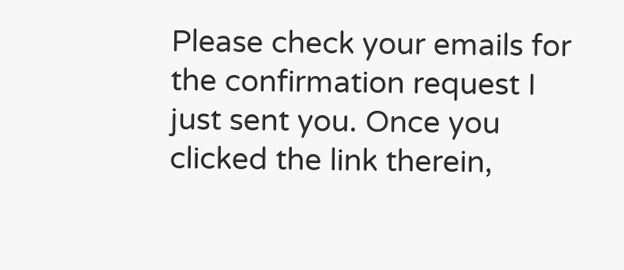Please check your emails for the confirmation request I just sent you. Once you clicked the link therein,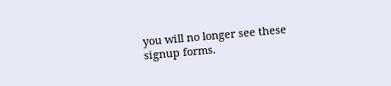you will no longer see these signup forms.